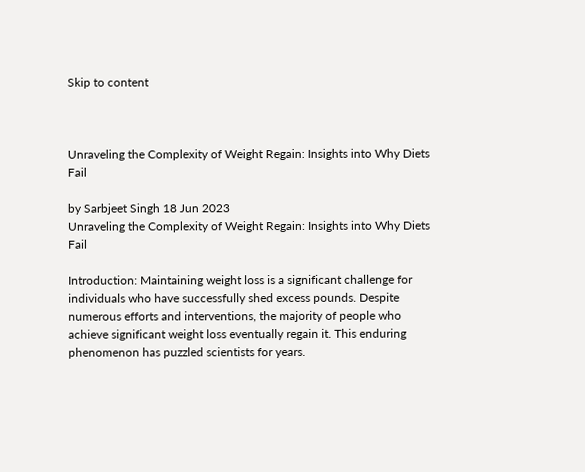Skip to content



Unraveling the Complexity of Weight Regain: Insights into Why Diets Fail

by Sarbjeet Singh 18 Jun 2023
Unraveling the Complexity of Weight Regain: Insights into Why Diets Fail

Introduction: Maintaining weight loss is a significant challenge for individuals who have successfully shed excess pounds. Despite numerous efforts and interventions, the majority of people who achieve significant weight loss eventually regain it. This enduring phenomenon has puzzled scientists for years.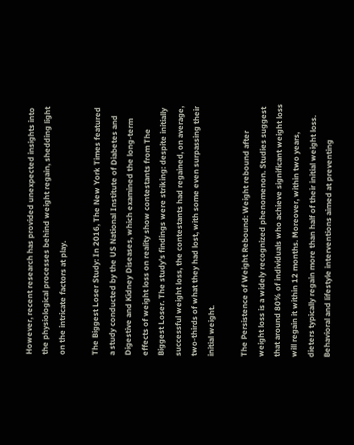However, recent research has provided unexpected insights into the physiological processes behind weight regain, shedding light on the intricate factors at play.

The Biggest Loser Study: In 2016, The New York Times featured a study conducted by the US National Institute of Diabetes and Digestive and Kidney Diseases, which examined the long-term effects of weight loss on reality show contestants from The Biggest Loser. The study's findings were striking: despite initially successful weight loss, the contestants had regained, on average, two-thirds of what they had lost, with some even surpassing their initial weight.

The Persistence of Weight Rebound: Weight rebound after weight loss is a widely recognized phenomenon. Studies suggest that around 80% of individuals who achieve significant weight loss will regain it within 12 months. Moreover, within two years, dieters typically regain more than half of their initial weight loss. Behavioral and lifestyle interventions aimed at preventing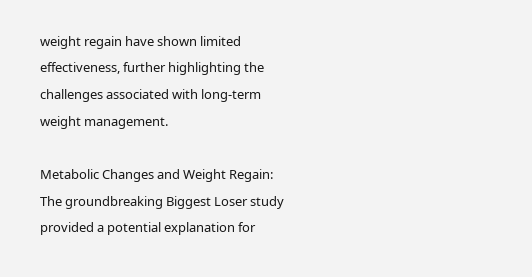weight regain have shown limited effectiveness, further highlighting the challenges associated with long-term weight management.

Metabolic Changes and Weight Regain: The groundbreaking Biggest Loser study provided a potential explanation for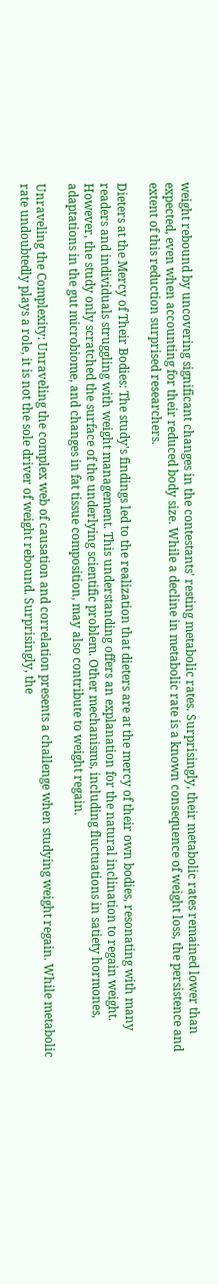weight rebound by uncovering significant changes in the contestants' resting metabolic rates. Surprisingly, their metabolic rates remained lower than expected, even when accounting for their reduced body size. While a decline in metabolic rate is a known consequence of weight loss, the persistence and extent of this reduction surprised researchers.

Dieters at the Mercy of Their Bodies: The study's findings led to the realization that dieters are at the mercy of their own bodies, resonating with many readers and individuals struggling with weight management. This understanding offers an explanation for the natural inclination to regain weight. However, the study only scratched the surface of the underlying scientific problem. Other mechanisms, including fluctuations in satiety hormones, adaptations in the gut microbiome, and changes in fat tissue composition, may also contribute to weight regain.

Unraveling the Complexity: Unraveling the complex web of causation and correlation presents a challenge when studying weight regain. While metabolic rate undoubtedly plays a role, it is not the sole driver of weight rebound. Surprisingly, the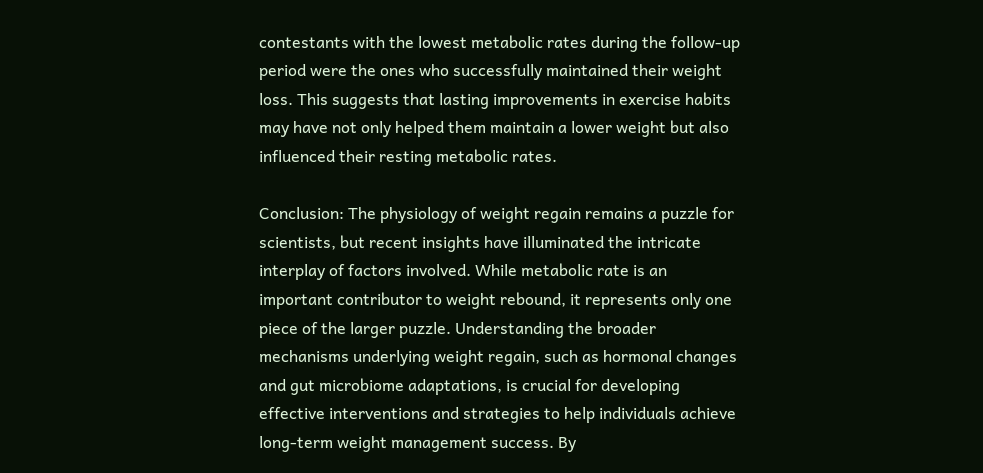contestants with the lowest metabolic rates during the follow-up period were the ones who successfully maintained their weight loss. This suggests that lasting improvements in exercise habits may have not only helped them maintain a lower weight but also influenced their resting metabolic rates.

Conclusion: The physiology of weight regain remains a puzzle for scientists, but recent insights have illuminated the intricate interplay of factors involved. While metabolic rate is an important contributor to weight rebound, it represents only one piece of the larger puzzle. Understanding the broader mechanisms underlying weight regain, such as hormonal changes and gut microbiome adaptations, is crucial for developing effective interventions and strategies to help individuals achieve long-term weight management success. By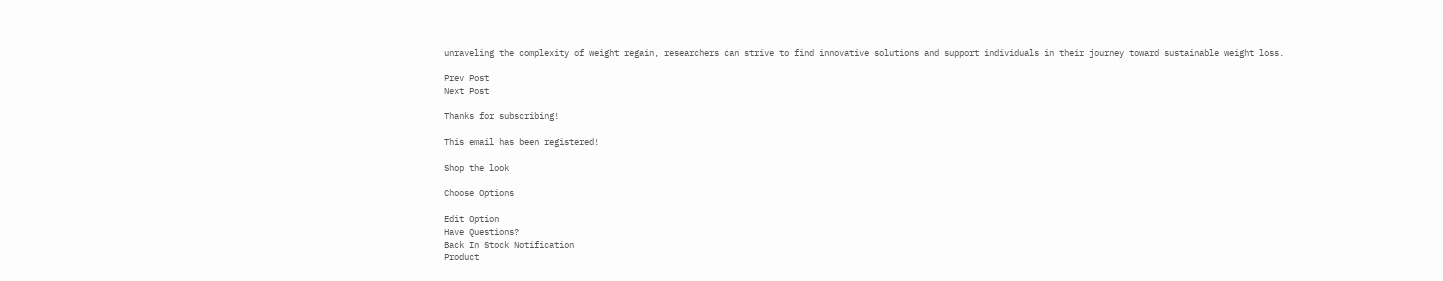unraveling the complexity of weight regain, researchers can strive to find innovative solutions and support individuals in their journey toward sustainable weight loss.

Prev Post
Next Post

Thanks for subscribing!

This email has been registered!

Shop the look

Choose Options

Edit Option
Have Questions?
Back In Stock Notification
Product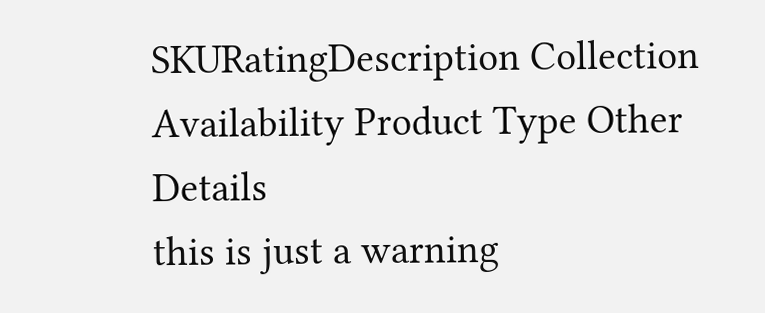SKURatingDescription Collection Availability Product Type Other Details
this is just a warning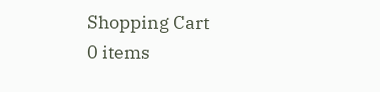Shopping Cart
0 items